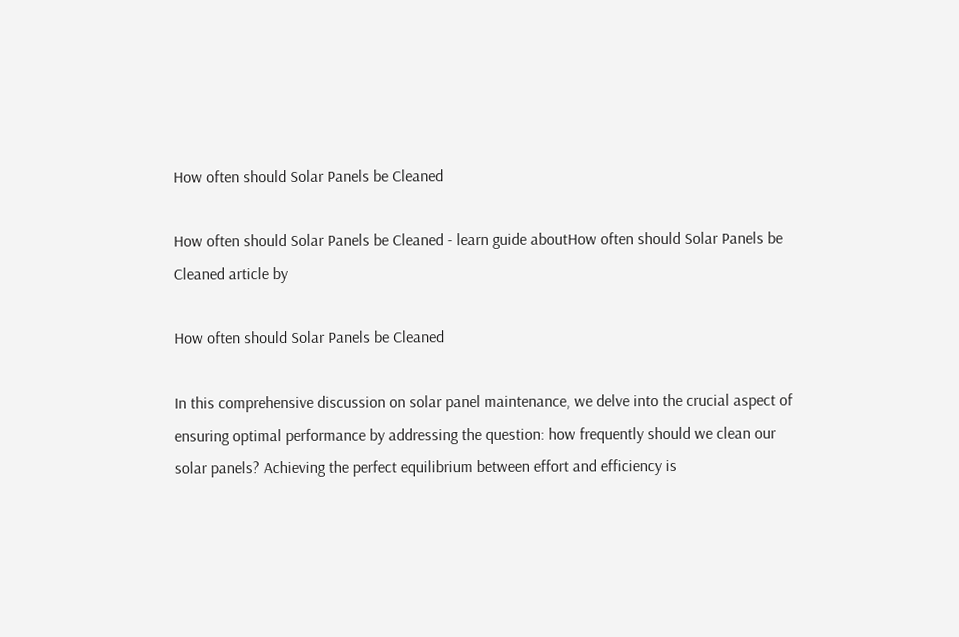How often should Solar Panels be Cleaned

How often should Solar Panels be Cleaned - learn guide aboutHow often should Solar Panels be Cleaned article by

How often should Solar Panels be Cleaned

In this comprehensive discussion on solar panel maintenance, we delve into the crucial aspect of ensuring optimal performance by addressing the question: how frequently should we clean our solar panels? Achieving the perfect equilibrium between effort and efficiency is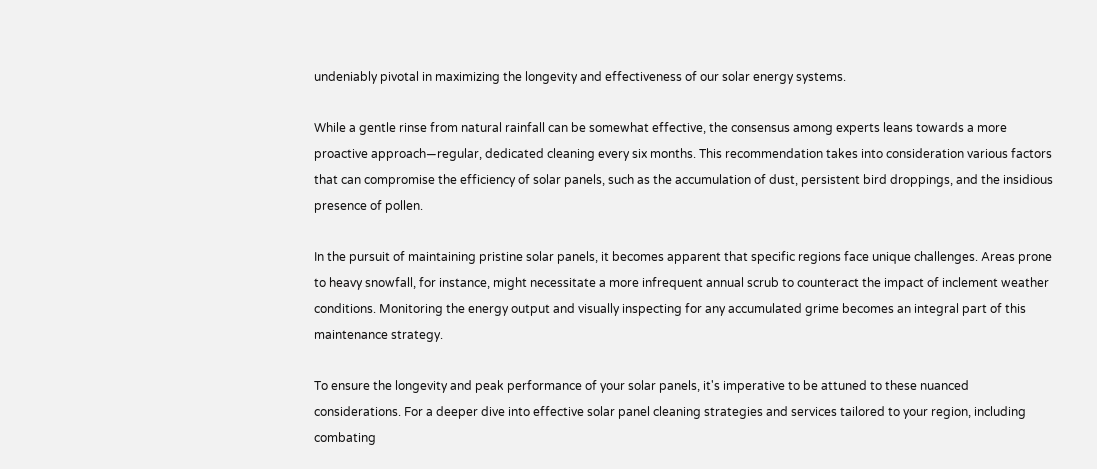undeniably pivotal in maximizing the longevity and effectiveness of our solar energy systems.

While a gentle rinse from natural rainfall can be somewhat effective, the consensus among experts leans towards a more proactive approach—regular, dedicated cleaning every six months. This recommendation takes into consideration various factors that can compromise the efficiency of solar panels, such as the accumulation of dust, persistent bird droppings, and the insidious presence of pollen.

In the pursuit of maintaining pristine solar panels, it becomes apparent that specific regions face unique challenges. Areas prone to heavy snowfall, for instance, might necessitate a more infrequent annual scrub to counteract the impact of inclement weather conditions. Monitoring the energy output and visually inspecting for any accumulated grime becomes an integral part of this maintenance strategy.

To ensure the longevity and peak performance of your solar panels, it's imperative to be attuned to these nuanced considerations. For a deeper dive into effective solar panel cleaning strategies and services tailored to your region, including combating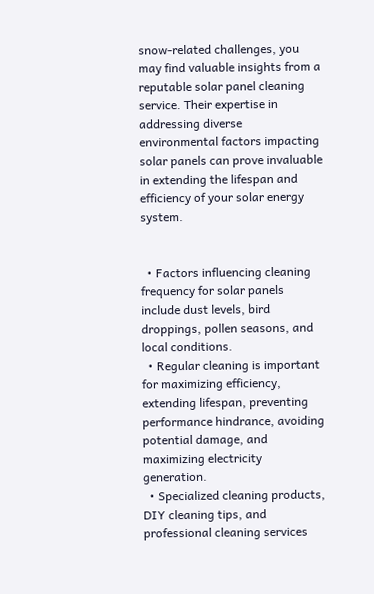snow-related challenges, you may find valuable insights from a reputable solar panel cleaning service. Their expertise in addressing diverse environmental factors impacting solar panels can prove invaluable in extending the lifespan and efficiency of your solar energy system.


  • Factors influencing cleaning frequency for solar panels include dust levels, bird droppings, pollen seasons, and local conditions.
  • Regular cleaning is important for maximizing efficiency, extending lifespan, preventing performance hindrance, avoiding potential damage, and maximizing electricity generation.
  • Specialized cleaning products, DIY cleaning tips, and professional cleaning services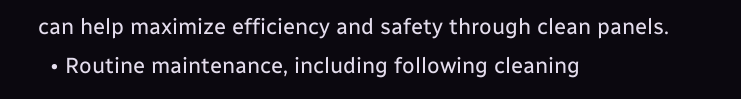can help maximize efficiency and safety through clean panels.
  • Routine maintenance, including following cleaning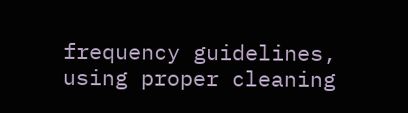frequency guidelines, using proper cleaning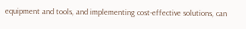equipment and tools, and implementing cost-effective solutions, can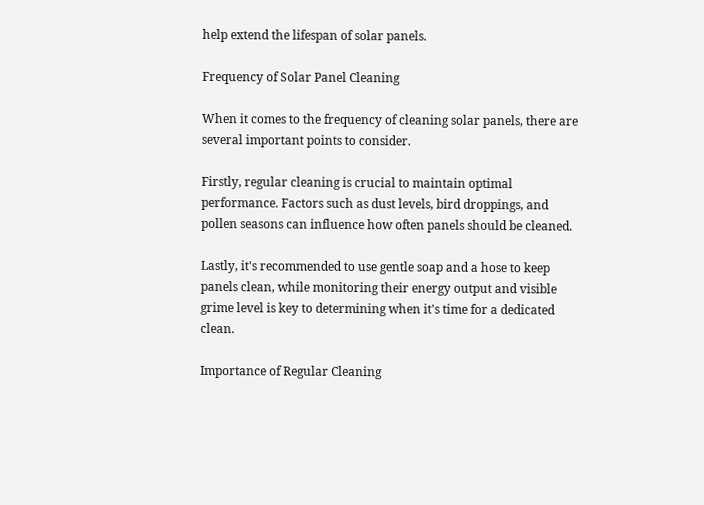help extend the lifespan of solar panels.

Frequency of Solar Panel Cleaning

When it comes to the frequency of cleaning solar panels, there are several important points to consider.

Firstly, regular cleaning is crucial to maintain optimal performance. Factors such as dust levels, bird droppings, and pollen seasons can influence how often panels should be cleaned.

Lastly, it's recommended to use gentle soap and a hose to keep panels clean, while monitoring their energy output and visible grime level is key to determining when it's time for a dedicated clean.

Importance of Regular Cleaning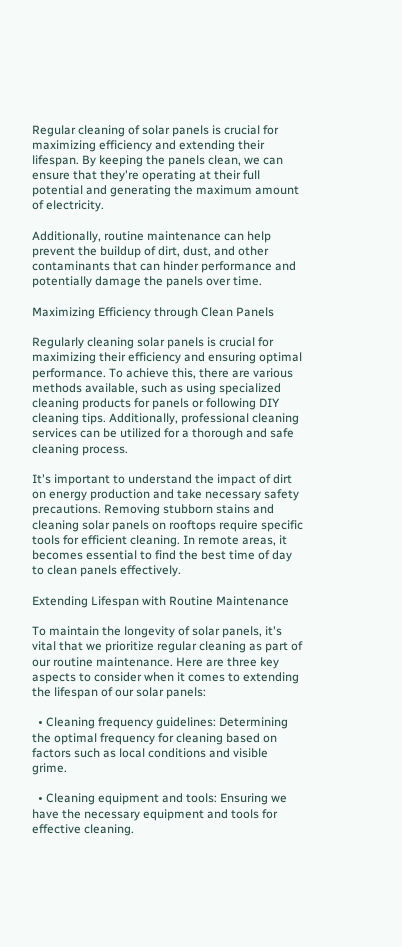Regular cleaning of solar panels is crucial for maximizing efficiency and extending their lifespan. By keeping the panels clean, we can ensure that they're operating at their full potential and generating the maximum amount of electricity.

Additionally, routine maintenance can help prevent the buildup of dirt, dust, and other contaminants that can hinder performance and potentially damage the panels over time.

Maximizing Efficiency through Clean Panels

Regularly cleaning solar panels is crucial for maximizing their efficiency and ensuring optimal performance. To achieve this, there are various methods available, such as using specialized cleaning products for panels or following DIY cleaning tips. Additionally, professional cleaning services can be utilized for a thorough and safe cleaning process.

It's important to understand the impact of dirt on energy production and take necessary safety precautions. Removing stubborn stains and cleaning solar panels on rooftops require specific tools for efficient cleaning. In remote areas, it becomes essential to find the best time of day to clean panels effectively.

Extending Lifespan with Routine Maintenance

To maintain the longevity of solar panels, it's vital that we prioritize regular cleaning as part of our routine maintenance. Here are three key aspects to consider when it comes to extending the lifespan of our solar panels:

  • Cleaning frequency guidelines: Determining the optimal frequency for cleaning based on factors such as local conditions and visible grime.

  • Cleaning equipment and tools: Ensuring we have the necessary equipment and tools for effective cleaning.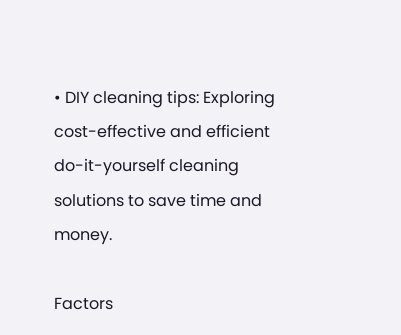• DIY cleaning tips: Exploring cost-effective and efficient do-it-yourself cleaning solutions to save time and money.

Factors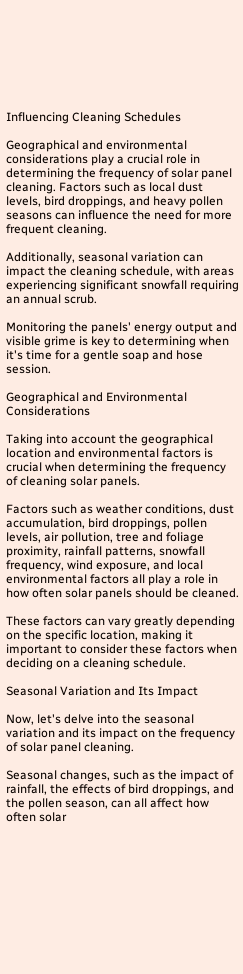Influencing Cleaning Schedules

Geographical and environmental considerations play a crucial role in determining the frequency of solar panel cleaning. Factors such as local dust levels, bird droppings, and heavy pollen seasons can influence the need for more frequent cleaning.

Additionally, seasonal variation can impact the cleaning schedule, with areas experiencing significant snowfall requiring an annual scrub.

Monitoring the panels' energy output and visible grime is key to determining when it's time for a gentle soap and hose session.

Geographical and Environmental Considerations

Taking into account the geographical location and environmental factors is crucial when determining the frequency of cleaning solar panels.

Factors such as weather conditions, dust accumulation, bird droppings, pollen levels, air pollution, tree and foliage proximity, rainfall patterns, snowfall frequency, wind exposure, and local environmental factors all play a role in how often solar panels should be cleaned.

These factors can vary greatly depending on the specific location, making it important to consider these factors when deciding on a cleaning schedule.

Seasonal Variation and Its Impact

Now, let's delve into the seasonal variation and its impact on the frequency of solar panel cleaning.

Seasonal changes, such as the impact of rainfall, the effects of bird droppings, and the pollen season, can all affect how often solar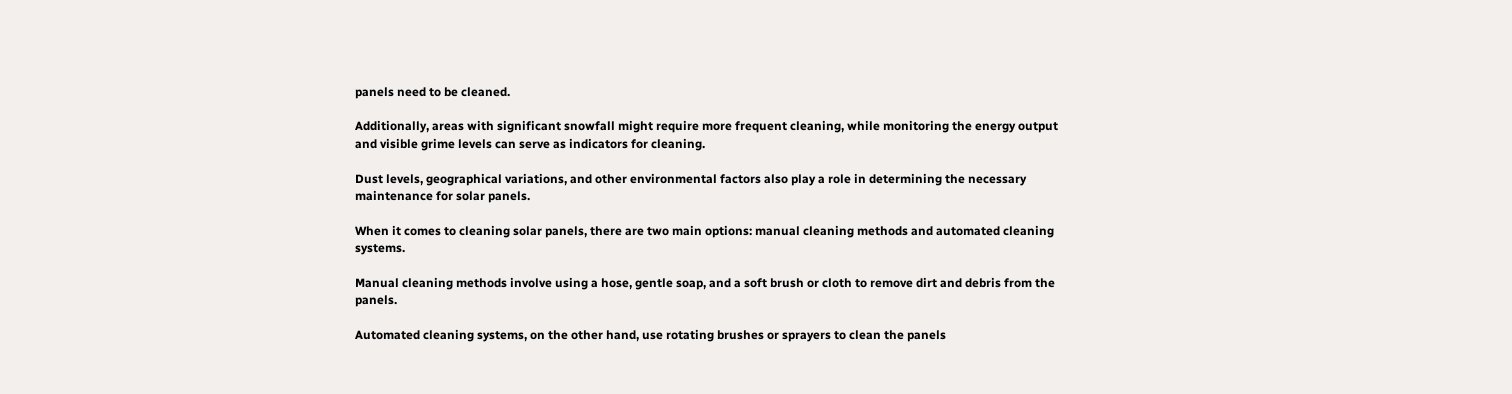panels need to be cleaned.

Additionally, areas with significant snowfall might require more frequent cleaning, while monitoring the energy output and visible grime levels can serve as indicators for cleaning.

Dust levels, geographical variations, and other environmental factors also play a role in determining the necessary maintenance for solar panels.

When it comes to cleaning solar panels, there are two main options: manual cleaning methods and automated cleaning systems.

Manual cleaning methods involve using a hose, gentle soap, and a soft brush or cloth to remove dirt and debris from the panels.

Automated cleaning systems, on the other hand, use rotating brushes or sprayers to clean the panels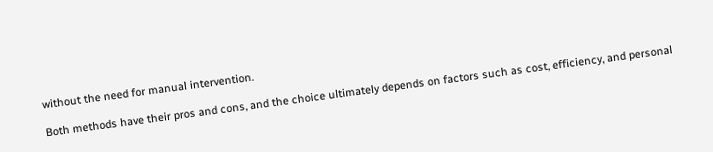without the need for manual intervention.

Both methods have their pros and cons, and the choice ultimately depends on factors such as cost, efficiency, and personal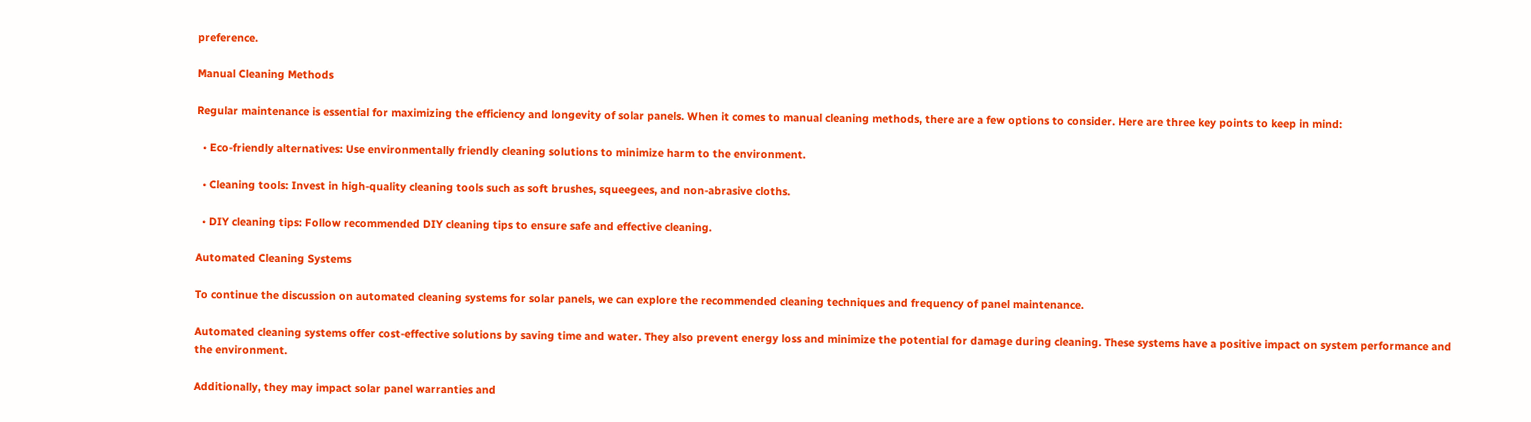preference.

Manual Cleaning Methods

Regular maintenance is essential for maximizing the efficiency and longevity of solar panels. When it comes to manual cleaning methods, there are a few options to consider. Here are three key points to keep in mind:

  • Eco-friendly alternatives: Use environmentally friendly cleaning solutions to minimize harm to the environment.

  • Cleaning tools: Invest in high-quality cleaning tools such as soft brushes, squeegees, and non-abrasive cloths.

  • DIY cleaning tips: Follow recommended DIY cleaning tips to ensure safe and effective cleaning.

Automated Cleaning Systems

To continue the discussion on automated cleaning systems for solar panels, we can explore the recommended cleaning techniques and frequency of panel maintenance.

Automated cleaning systems offer cost-effective solutions by saving time and water. They also prevent energy loss and minimize the potential for damage during cleaning. These systems have a positive impact on system performance and the environment.

Additionally, they may impact solar panel warranties and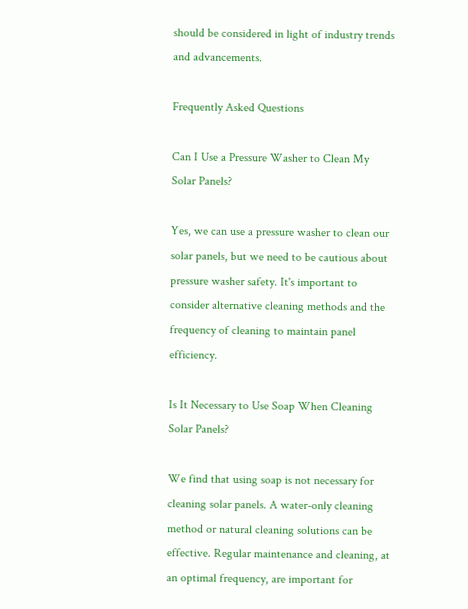should be considered in light of industry trends and advancements.

Frequently Asked Questions

Can I Use a Pressure Washer to Clean My Solar Panels?

Yes, we can use a pressure washer to clean our solar panels, but we need to be cautious about pressure washer safety. It's important to consider alternative cleaning methods and the frequency of cleaning to maintain panel efficiency.

Is It Necessary to Use Soap When Cleaning Solar Panels?

We find that using soap is not necessary for cleaning solar panels. A water-only cleaning method or natural cleaning solutions can be effective. Regular maintenance and cleaning, at an optimal frequency, are important for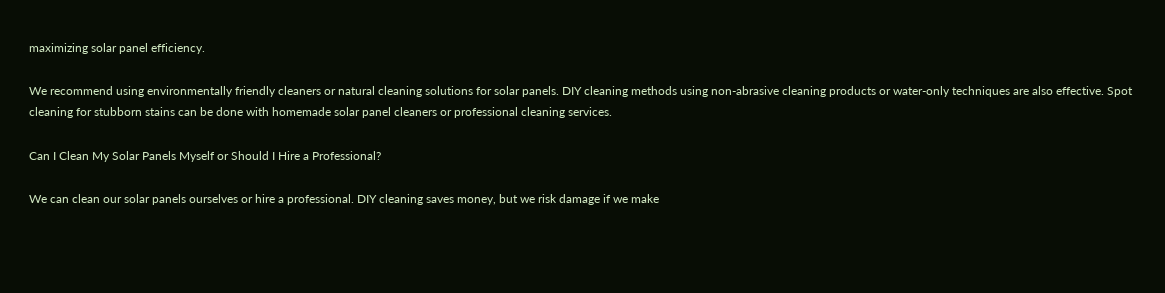maximizing solar panel efficiency.

We recommend using environmentally friendly cleaners or natural cleaning solutions for solar panels. DIY cleaning methods using non-abrasive cleaning products or water-only techniques are also effective. Spot cleaning for stubborn stains can be done with homemade solar panel cleaners or professional cleaning services.

Can I Clean My Solar Panels Myself or Should I Hire a Professional?

We can clean our solar panels ourselves or hire a professional. DIY cleaning saves money, but we risk damage if we make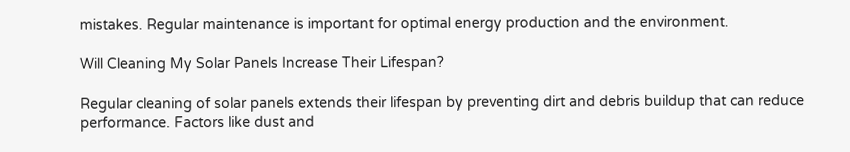mistakes. Regular maintenance is important for optimal energy production and the environment.

Will Cleaning My Solar Panels Increase Their Lifespan?

Regular cleaning of solar panels extends their lifespan by preventing dirt and debris buildup that can reduce performance. Factors like dust and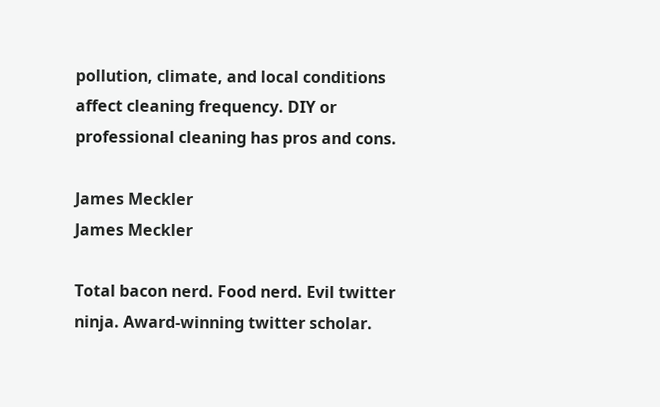pollution, climate, and local conditions affect cleaning frequency. DIY or professional cleaning has pros and cons.

James Meckler
James Meckler

Total bacon nerd. Food nerd. Evil twitter ninja. Award-winning twitter scholar.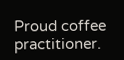Proud coffee practitioner.